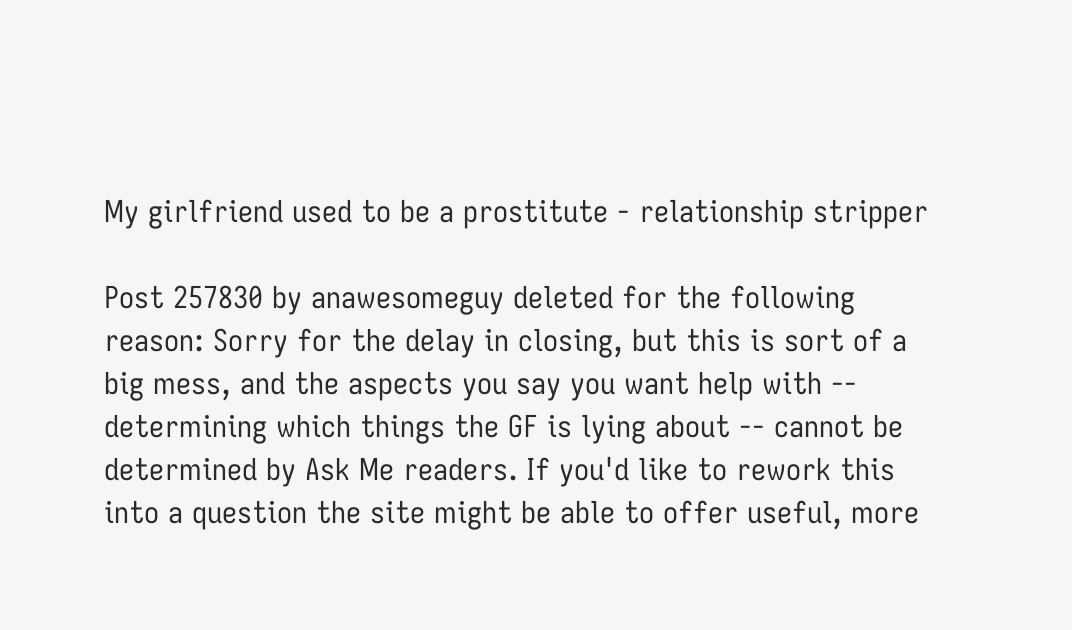My girlfriend used to be a prostitute - relationship stripper

Post 257830 by anawesomeguy deleted for the following reason: Sorry for the delay in closing, but this is sort of a big mess, and the aspects you say you want help with -- determining which things the GF is lying about -- cannot be determined by Ask Me readers. If you'd like to rework this into a question the site might be able to offer useful, more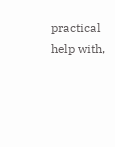practical help with,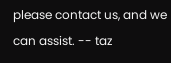please contact us, and we can assist. -- taz